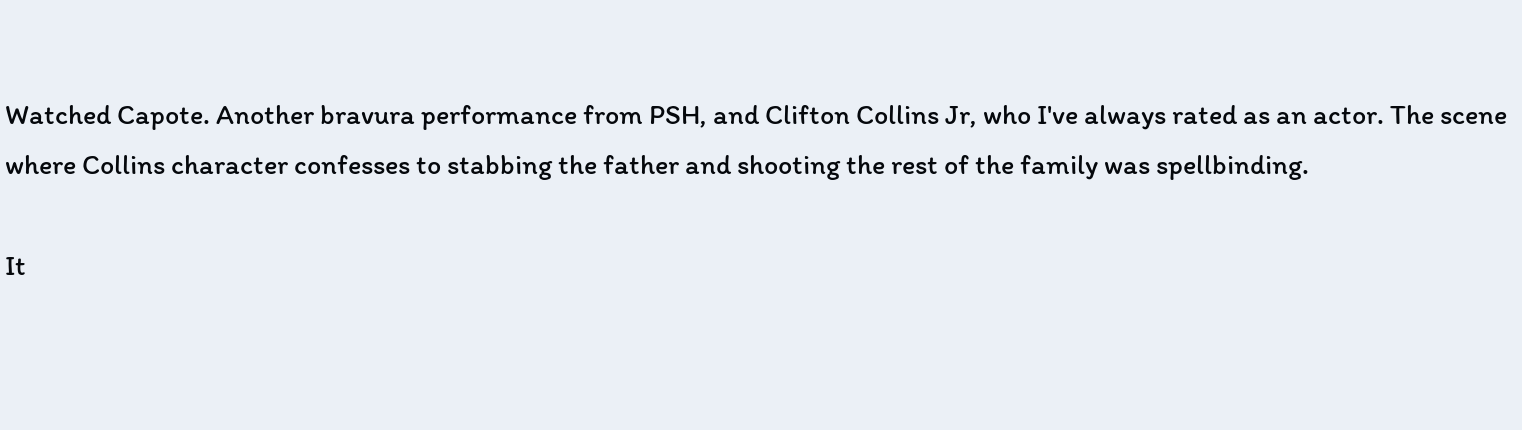Watched Capote. Another bravura performance from PSH, and Clifton Collins Jr, who I've always rated as an actor. The scene where Collins character confesses to stabbing the father and shooting the rest of the family was spellbinding.

It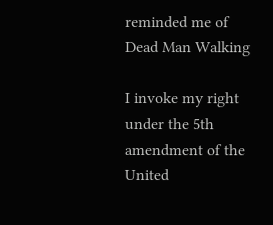reminded me of Dead Man Walking

I invoke my right under the 5th amendment of the United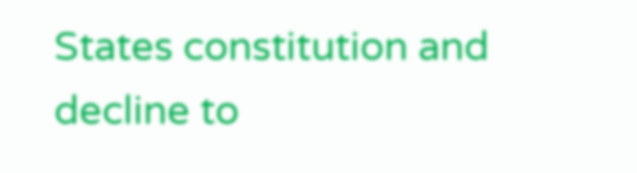States constitution and decline to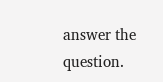answer the question.